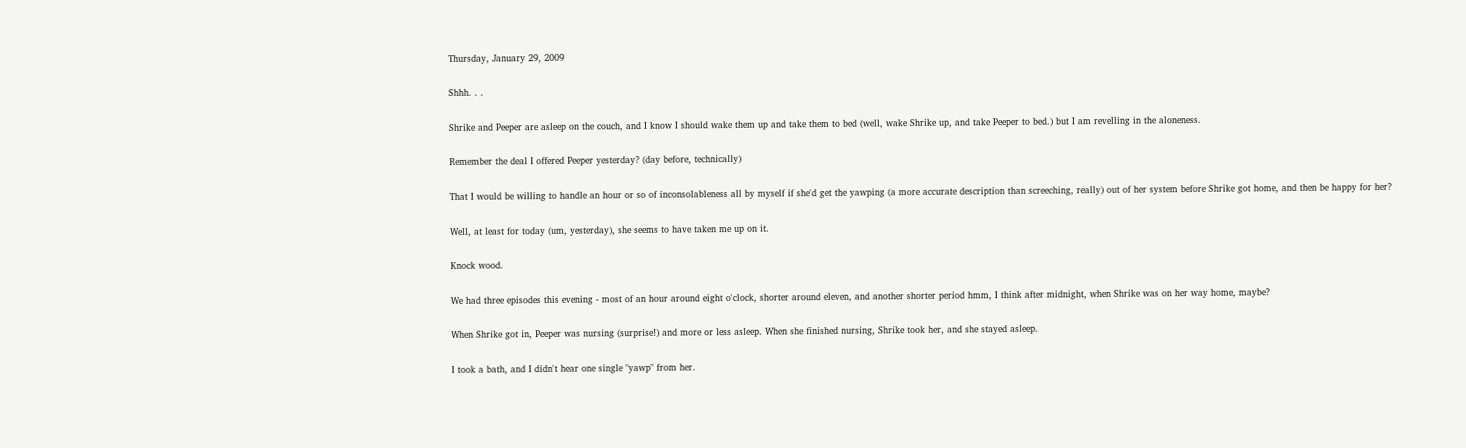Thursday, January 29, 2009

Shhh. . .

Shrike and Peeper are asleep on the couch, and I know I should wake them up and take them to bed (well, wake Shrike up, and take Peeper to bed.) but I am revelling in the aloneness.

Remember the deal I offered Peeper yesterday? (day before, technically)

That I would be willing to handle an hour or so of inconsolableness all by myself if she'd get the yawping (a more accurate description than screeching, really) out of her system before Shrike got home, and then be happy for her?

Well, at least for today (um, yesterday), she seems to have taken me up on it.

Knock wood.

We had three episodes this evening - most of an hour around eight o'clock, shorter around eleven, and another shorter period hmm, I think after midnight, when Shrike was on her way home, maybe?

When Shrike got in, Peeper was nursing (surprise!) and more or less asleep. When she finished nursing, Shrike took her, and she stayed asleep.

I took a bath, and I didn't hear one single "yawp" from her.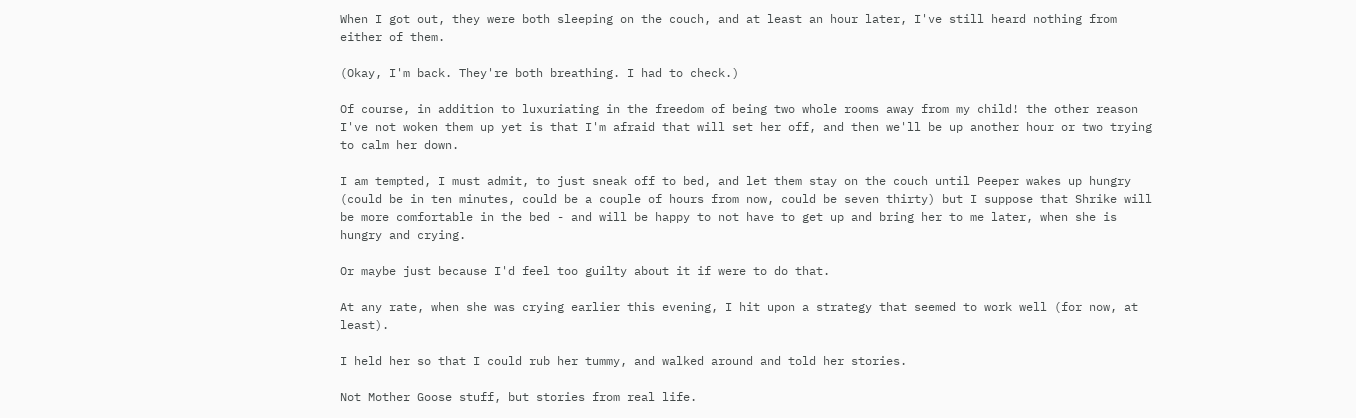When I got out, they were both sleeping on the couch, and at least an hour later, I've still heard nothing from either of them.

(Okay, I'm back. They're both breathing. I had to check.)

Of course, in addition to luxuriating in the freedom of being two whole rooms away from my child! the other reason I've not woken them up yet is that I'm afraid that will set her off, and then we'll be up another hour or two trying to calm her down.

I am tempted, I must admit, to just sneak off to bed, and let them stay on the couch until Peeper wakes up hungry (could be in ten minutes, could be a couple of hours from now, could be seven thirty) but I suppose that Shrike will be more comfortable in the bed - and will be happy to not have to get up and bring her to me later, when she is hungry and crying.

Or maybe just because I'd feel too guilty about it if were to do that.

At any rate, when she was crying earlier this evening, I hit upon a strategy that seemed to work well (for now, at least).

I held her so that I could rub her tummy, and walked around and told her stories.

Not Mother Goose stuff, but stories from real life.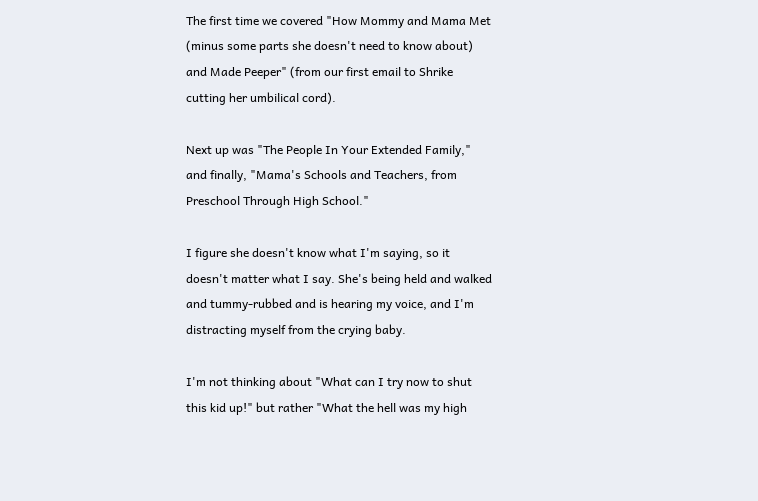The first time we covered "How Mommy and Mama Met (minus some parts she doesn't need to know about) and Made Peeper" (from our first email to Shrike cutting her umbilical cord).

Next up was "The People In Your Extended Family," and finally, "Mama's Schools and Teachers, from Preschool Through High School."

I figure she doesn't know what I'm saying, so it doesn't matter what I say. She's being held and walked and tummy-rubbed and is hearing my voice, and I'm distracting myself from the crying baby.

I'm not thinking about "What can I try now to shut this kid up!" but rather "What the hell was my high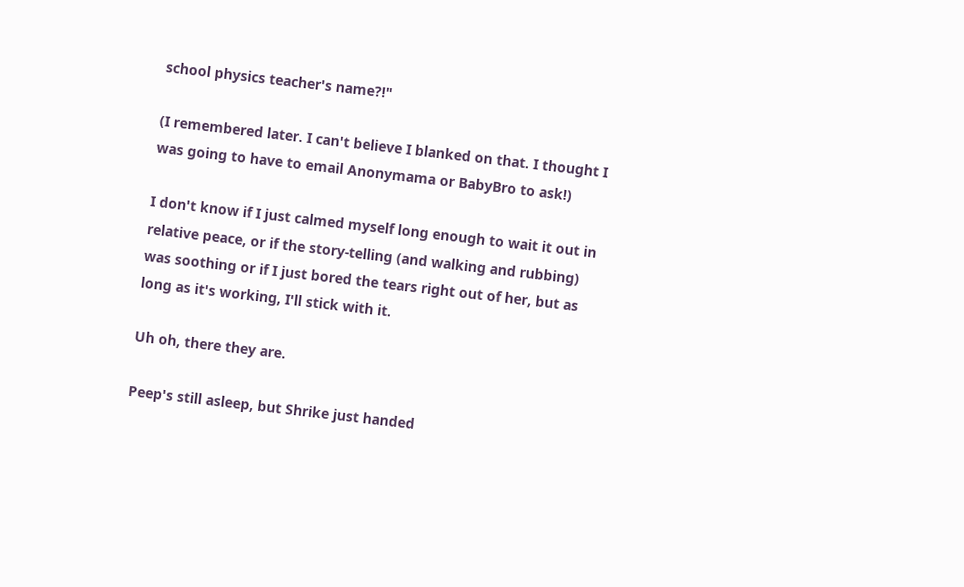school physics teacher's name?!"

(I remembered later. I can't believe I blanked on that. I thought I was going to have to email Anonymama or BabyBro to ask!)

I don't know if I just calmed myself long enough to wait it out in relative peace, or if the story-telling (and walking and rubbing) was soothing or if I just bored the tears right out of her, but as long as it's working, I'll stick with it.

Uh oh, there they are.

Peep's still asleep, but Shrike just handed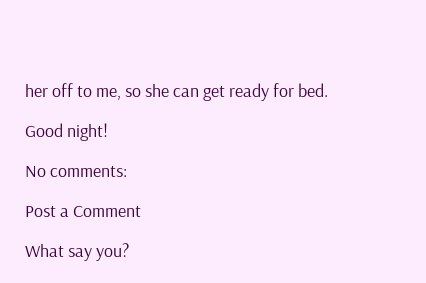her off to me, so she can get ready for bed.

Good night!

No comments:

Post a Comment

What say you?